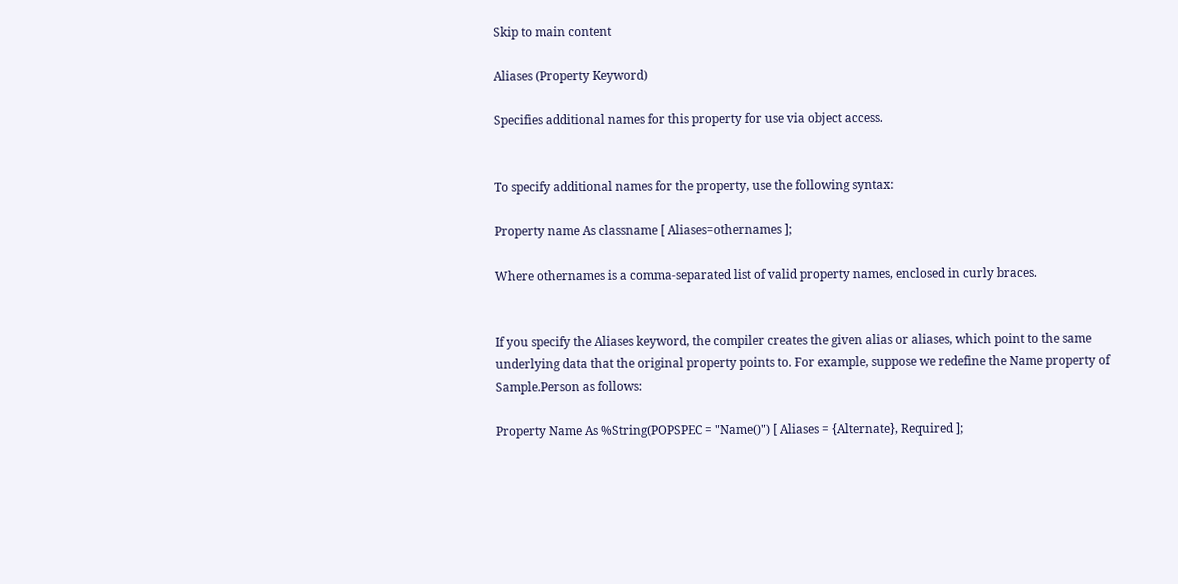Skip to main content

Aliases (Property Keyword)

Specifies additional names for this property for use via object access.


To specify additional names for the property, use the following syntax:

Property name As classname [ Aliases=othernames ];

Where othernames is a comma-separated list of valid property names, enclosed in curly braces.


If you specify the Aliases keyword, the compiler creates the given alias or aliases, which point to the same underlying data that the original property points to. For example, suppose we redefine the Name property of Sample.Person as follows:

Property Name As %String(POPSPEC = "Name()") [ Aliases = {Alternate}, Required ];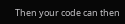Then your code can then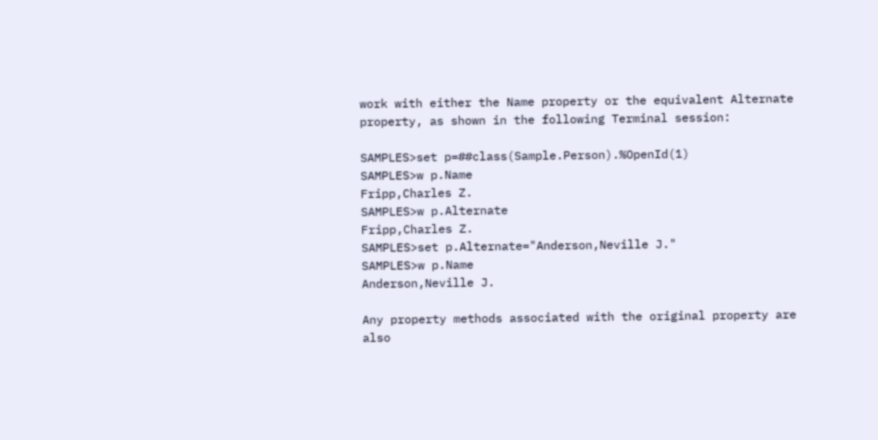work with either the Name property or the equivalent Alternate property, as shown in the following Terminal session:

SAMPLES>set p=##class(Sample.Person).%OpenId(1)
SAMPLES>w p.Name
Fripp,Charles Z.
SAMPLES>w p.Alternate
Fripp,Charles Z.
SAMPLES>set p.Alternate="Anderson,Neville J."
SAMPLES>w p.Name
Anderson,Neville J.

Any property methods associated with the original property are also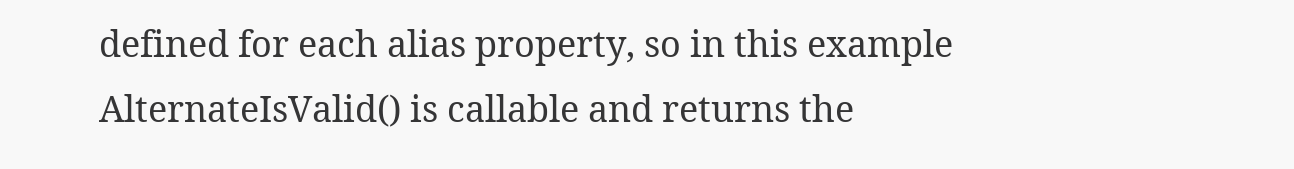defined for each alias property, so in this example AlternateIsValid() is callable and returns the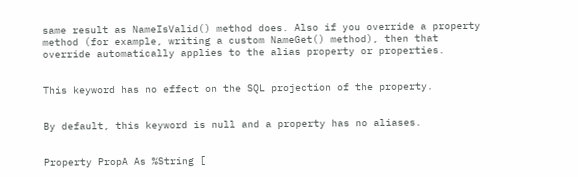same result as NameIsValid() method does. Also if you override a property method (for example, writing a custom NameGet() method), then that override automatically applies to the alias property or properties.


This keyword has no effect on the SQL projection of the property.


By default, this keyword is null and a property has no aliases.


Property PropA As %String [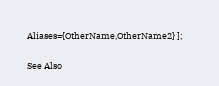Aliases={OtherName,OtherName2} ];

See Also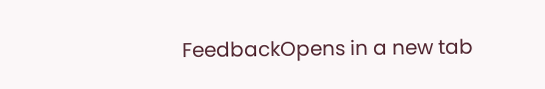FeedbackOpens in a new tab